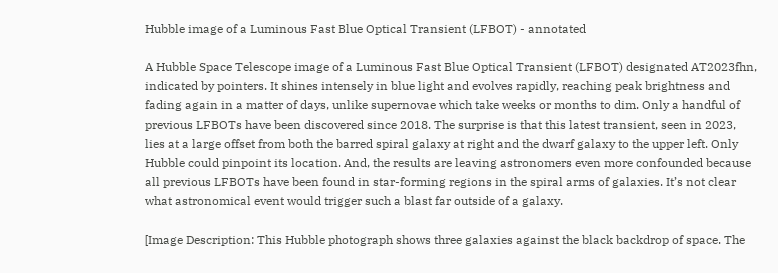Hubble image of a Luminous Fast Blue Optical Transient (LFBOT) - annotated

A Hubble Space Telescope image of a Luminous Fast Blue Optical Transient (LFBOT) designated AT2023fhn, indicated by pointers. It shines intensely in blue light and evolves rapidly, reaching peak brightness and fading again in a matter of days, unlike supernovae which take weeks or months to dim. Only a handful of previous LFBOTs have been discovered since 2018. The surprise is that this latest transient, seen in 2023, lies at a large offset from both the barred spiral galaxy at right and the dwarf galaxy to the upper left. Only Hubble could pinpoint its location. And, the results are leaving astronomers even more confounded because all previous LFBOTs have been found in star-forming regions in the spiral arms of galaxies. It’s not clear what astronomical event would trigger such a blast far outside of a galaxy.

[Image Description: This Hubble photograph shows three galaxies against the black backdrop of space. The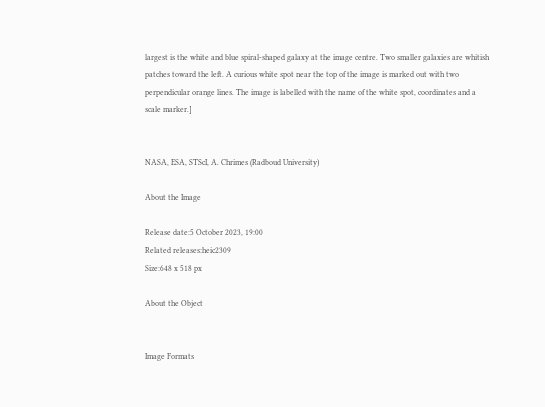largest is the white and blue spiral-shaped galaxy at the image centre. Two smaller galaxies are whitish patches toward the left. A curious white spot near the top of the image is marked out with two perpendicular orange lines. The image is labelled with the name of the white spot, coordinates and a scale marker.]


NASA, ESA, STScI, A. Chrimes (Radboud University)

About the Image

Release date:5 October 2023, 19:00
Related releases:heic2309
Size:648 x 518 px

About the Object


Image Formats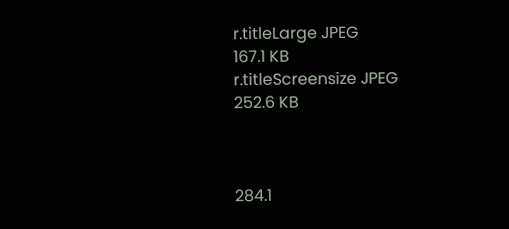r.titleLarge JPEG
167.1 KB
r.titleScreensize JPEG
252.6 KB



284.1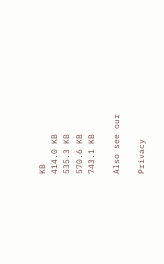KB
414.0 KB
535.3 KB
570.6 KB
743.1 KB

Also see our

Privacy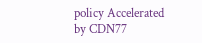policy Accelerated by CDN77